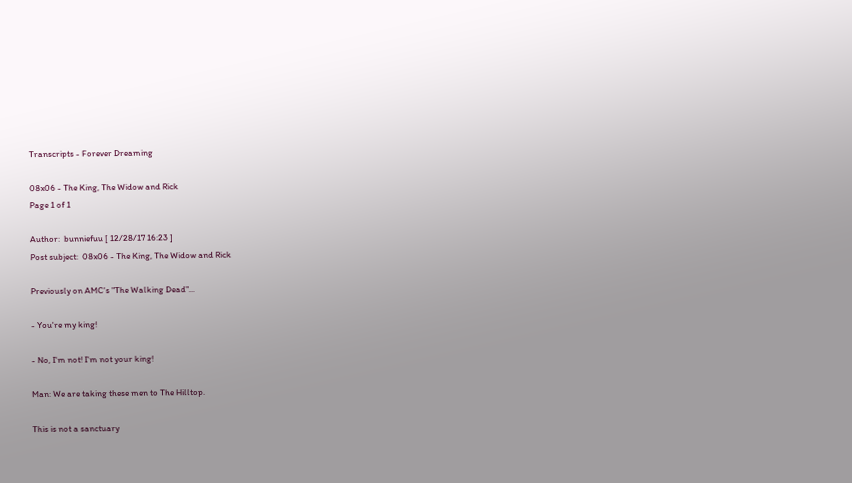Transcripts - Forever Dreaming

08x06 - The King, The Widow and Rick
Page 1 of 1

Author:  bunniefuu [ 12/28/17 16:23 ]
Post subject:  08x06 - The King, The Widow and Rick

Previously on AMC's "The Walking Dead"...

- You're my king!

- No, I'm not! I'm not your king!

Man: We are taking these men to The Hilltop.

This is not a sanctuary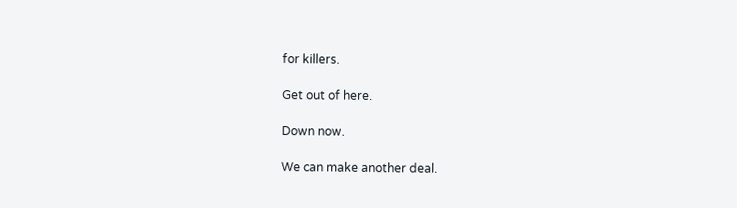for killers.

Get out of here.

Down now.

We can make another deal.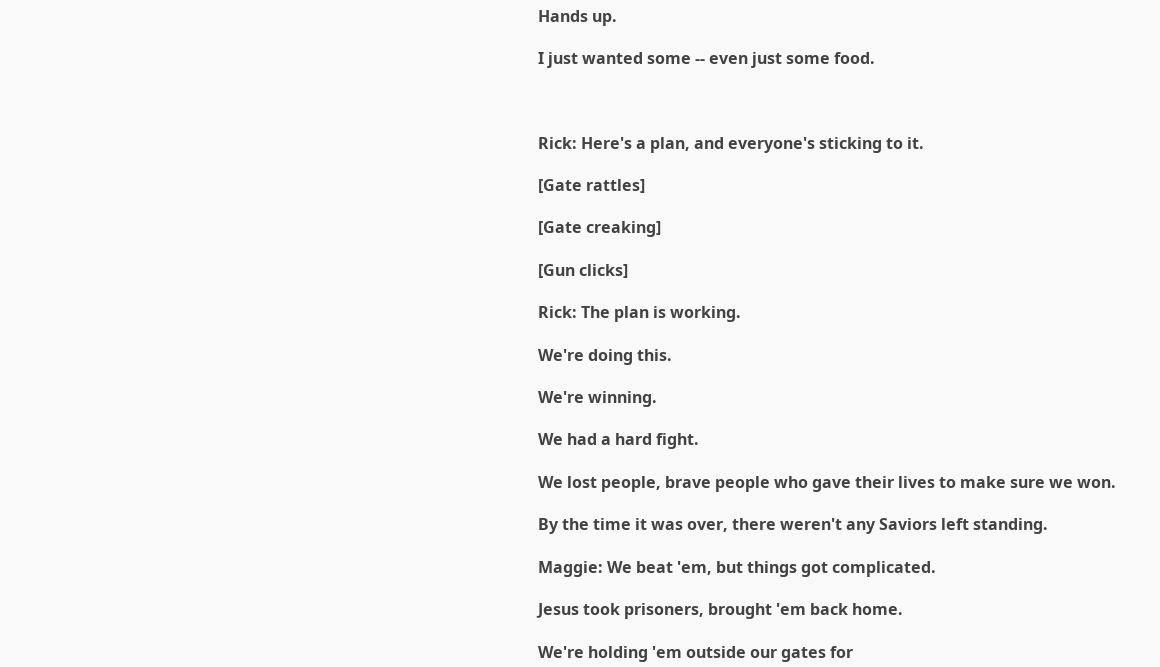Hands up.

I just wanted some -- even just some food.



Rick: Here's a plan, and everyone's sticking to it.

[Gate rattles]

[Gate creaking]

[Gun clicks]

Rick: The plan is working.

We're doing this.

We're winning.

We had a hard fight.

We lost people, brave people who gave their lives to make sure we won.

By the time it was over, there weren't any Saviors left standing.

Maggie: We beat 'em, but things got complicated.

Jesus took prisoners, brought 'em back home.

We're holding 'em outside our gates for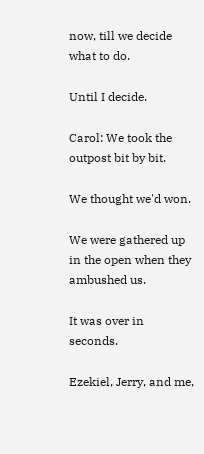now, till we decide what to do.

Until I decide.

Carol: We took the outpost bit by bit.

We thought we'd won.

We were gathered up in the open when they ambushed us.

It was over in seconds.

Ezekiel, Jerry, and me,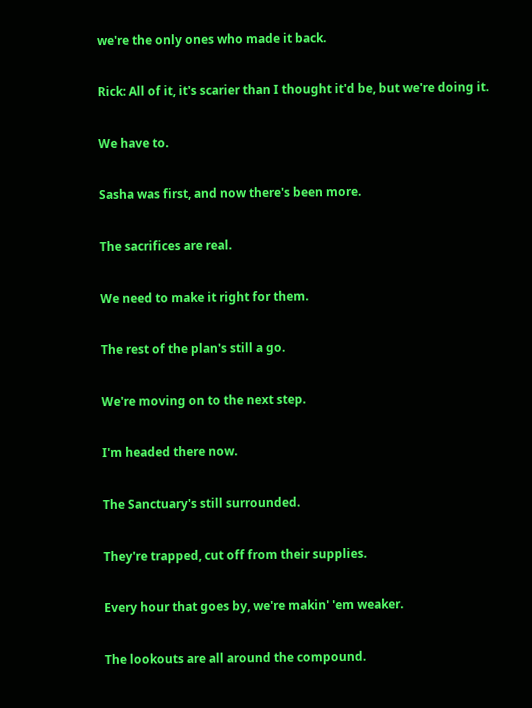we're the only ones who made it back.

Rick: All of it, it's scarier than I thought it'd be, but we're doing it.

We have to.

Sasha was first, and now there's been more.

The sacrifices are real.

We need to make it right for them.

The rest of the plan's still a go.

We're moving on to the next step.

I'm headed there now.

The Sanctuary's still surrounded.

They're trapped, cut off from their supplies.

Every hour that goes by, we're makin' 'em weaker.

The lookouts are all around the compound.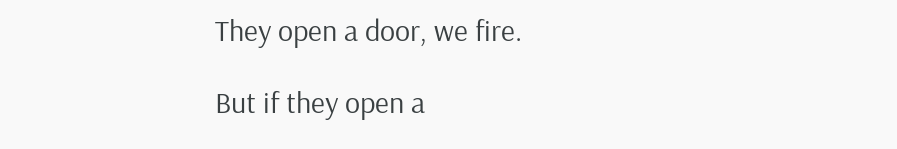They open a door, we fire.

But if they open a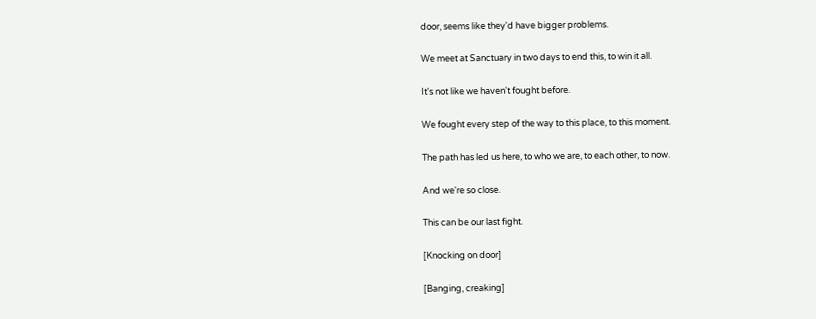door, seems like they'd have bigger problems.

We meet at Sanctuary in two days to end this, to win it all.

It's not like we haven't fought before.

We fought every step of the way to this place, to this moment.

The path has led us here, to who we are, to each other, to now.

And we're so close.

This can be our last fight.

[Knocking on door]

[Banging, creaking]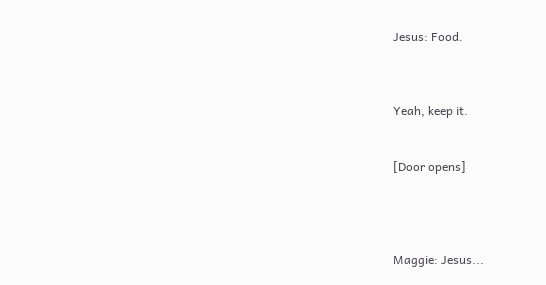Jesus: Food.



Yeah, keep it.


[Door opens]




Maggie: Jesus...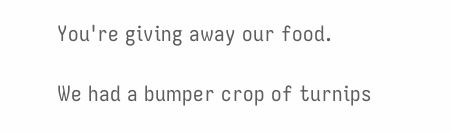You're giving away our food.

We had a bumper crop of turnips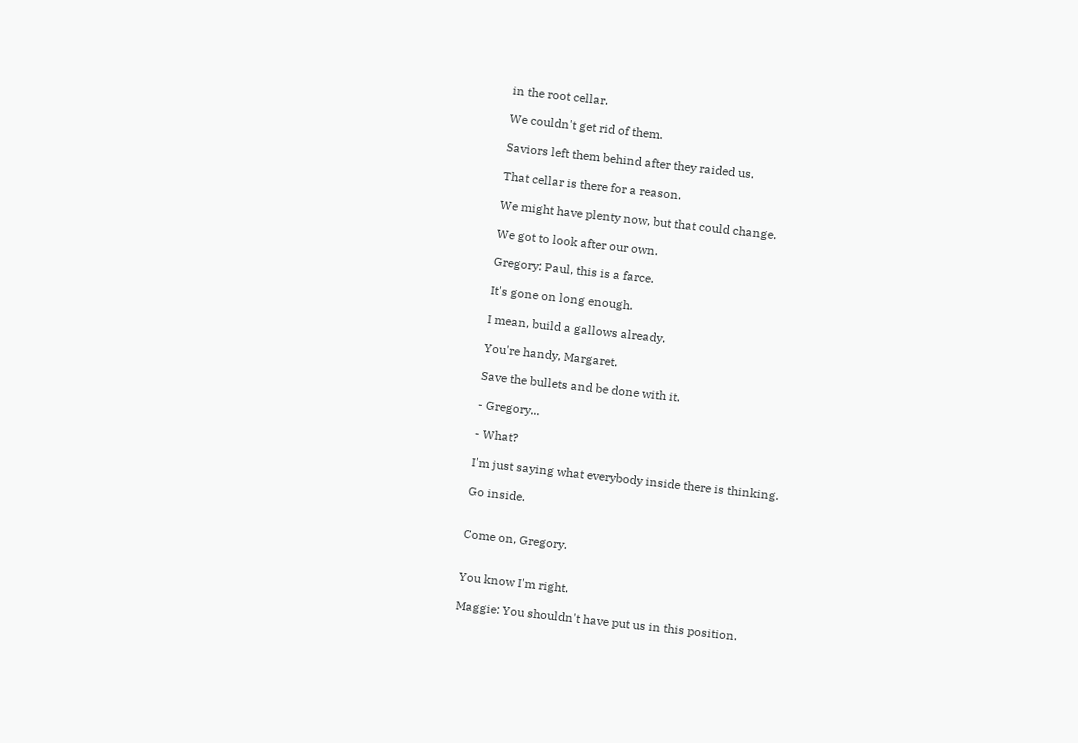in the root cellar.

We couldn't get rid of them.

Saviors left them behind after they raided us.

That cellar is there for a reason.

We might have plenty now, but that could change.

We got to look after our own.

Gregory: Paul, this is a farce.

It's gone on long enough.

I mean, build a gallows already.

You're handy, Margaret.

Save the bullets and be done with it.

- Gregory...

- What?

I'm just saying what everybody inside there is thinking.

Go inside.


Come on, Gregory.


You know I'm right.

Maggie: You shouldn't have put us in this position.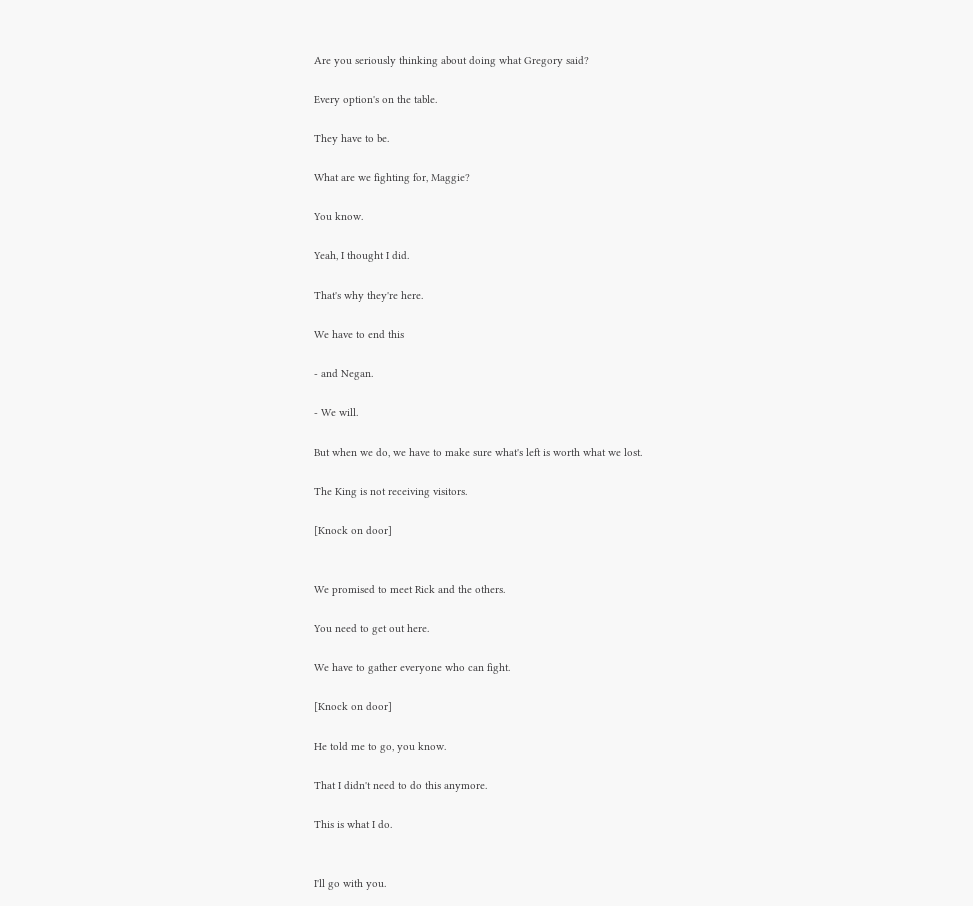Are you seriously thinking about doing what Gregory said?

Every option's on the table.

They have to be.

What are we fighting for, Maggie?

You know.

Yeah, I thought I did.

That's why they're here.

We have to end this

- and Negan.

- We will.

But when we do, we have to make sure what's left is worth what we lost.

The King is not receiving visitors.

[Knock on door]


We promised to meet Rick and the others.

You need to get out here.

We have to gather everyone who can fight.

[Knock on door]

He told me to go, you know.

That I didn't need to do this anymore.

This is what I do.


I'll go with you.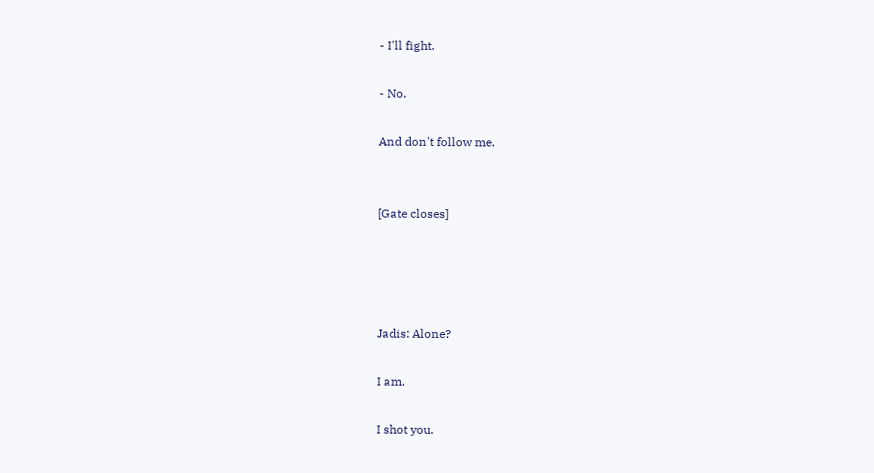- I'll fight.

- No.

And don't follow me.


[Gate closes]




Jadis: Alone?

I am.

I shot you.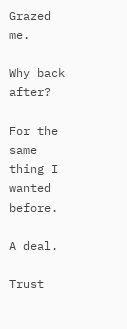Grazed me.

Why back after?

For the same thing I wanted before.

A deal.

Trust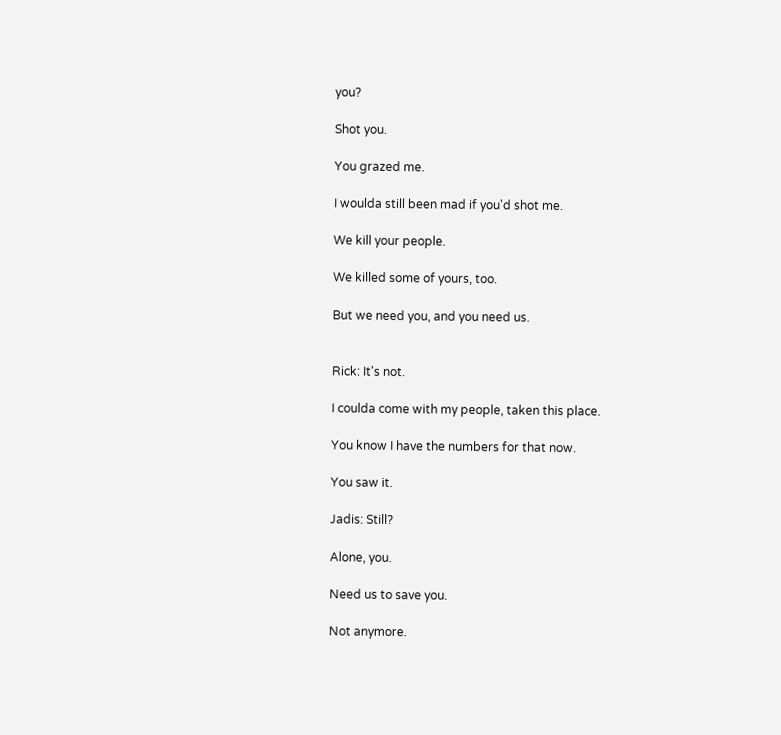you?

Shot you.

You grazed me.

I woulda still been mad if you'd shot me.

We kill your people.

We killed some of yours, too.

But we need you, and you need us.


Rick: It's not.

I coulda come with my people, taken this place.

You know I have the numbers for that now.

You saw it.

Jadis: Still?

Alone, you.

Need us to save you.

Not anymore.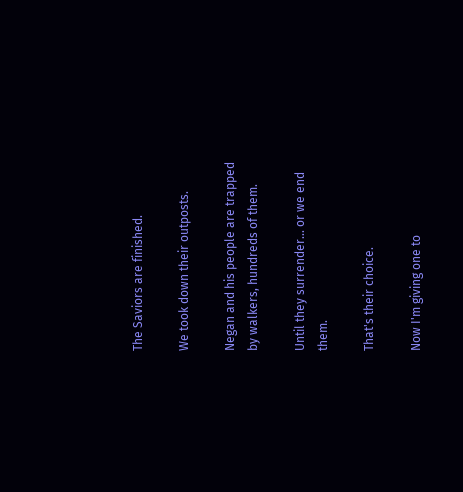The Saviors are finished.

We took down their outposts.

Negan and his people are trapped by walkers, hundreds of them.

Until they surrender... or we end them.

That's their choice.

Now I'm giving one to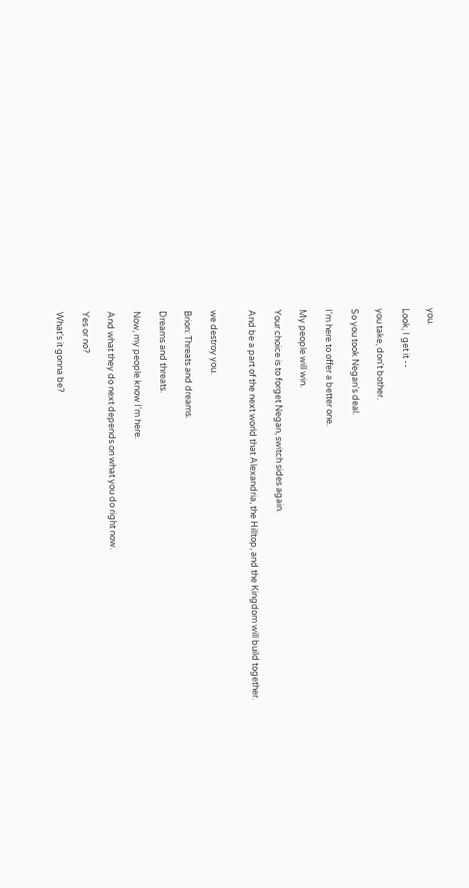you.

Look, I get it --

you take, don't bother.

So you took Negan's deal.

I'm here to offer a better one.

My people will win.

Your choice is to forget Negan, switch sides again.

And be a part of the next world that Alexandria, the Hilltop, and the Kingdom will build together.


we destroy you.

Brion: Threats and dreams.

Dreams and threats.

Now, my people know I'm here.

And what they do next depends on what you do right now.

Yes or no?

What's it gonna be?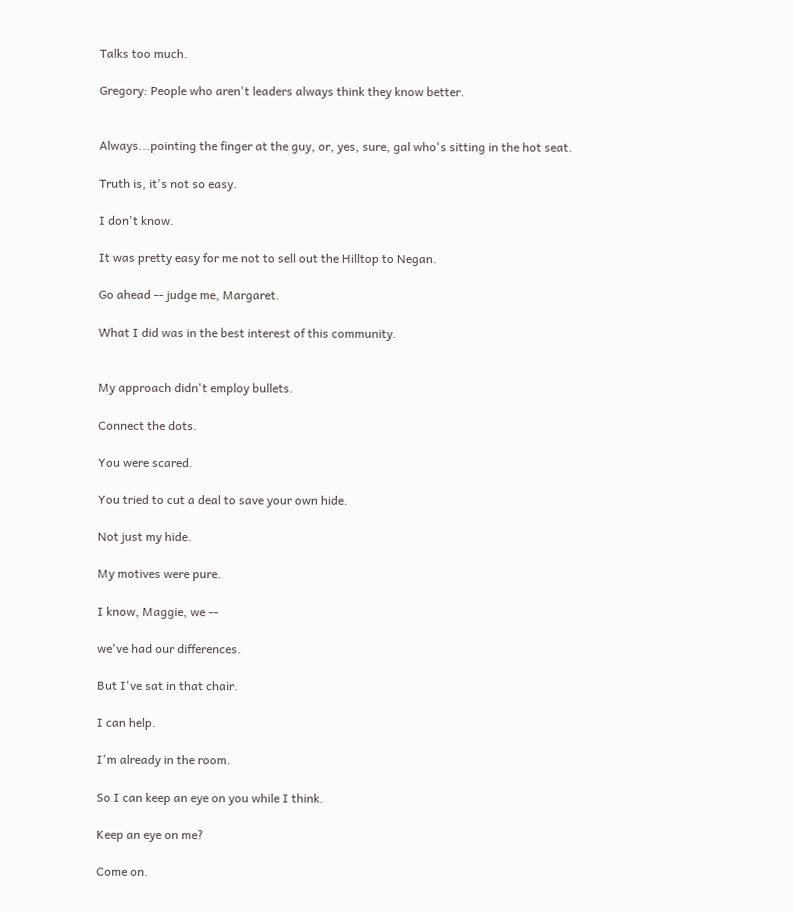Talks too much.

Gregory: People who aren't leaders always think they know better.


Always...pointing the finger at the guy, or, yes, sure, gal who's sitting in the hot seat.

Truth is, it's not so easy.

I don't know.

It was pretty easy for me not to sell out the Hilltop to Negan.

Go ahead -- judge me, Margaret.

What I did was in the best interest of this community.


My approach didn't employ bullets.

Connect the dots.

You were scared.

You tried to cut a deal to save your own hide.

Not just my hide.

My motives were pure.

I know, Maggie, we --

we've had our differences.

But I've sat in that chair.

I can help.

I'm already in the room.

So I can keep an eye on you while I think.

Keep an eye on me?

Come on.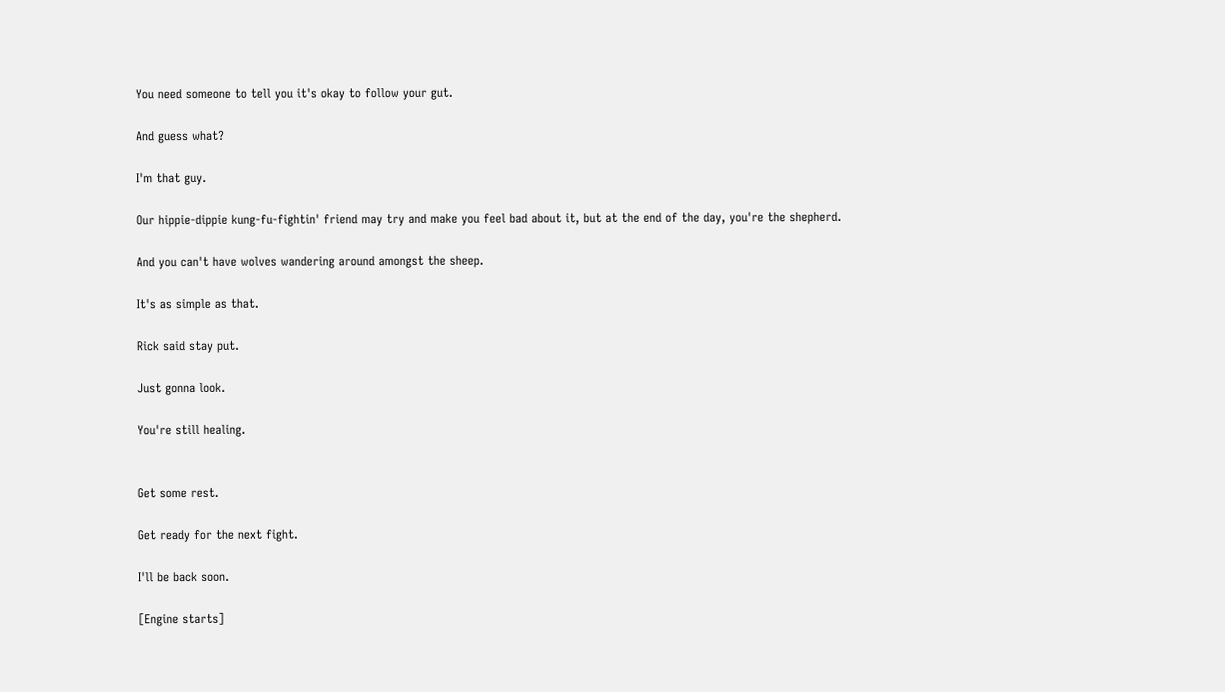You need someone to tell you it's okay to follow your gut.

And guess what?

I'm that guy.

Our hippie-dippie kung-fu-fightin' friend may try and make you feel bad about it, but at the end of the day, you're the shepherd.

And you can't have wolves wandering around amongst the sheep.

It's as simple as that.

Rick said stay put.

Just gonna look.

You're still healing.


Get some rest.

Get ready for the next fight.

I'll be back soon.

[Engine starts]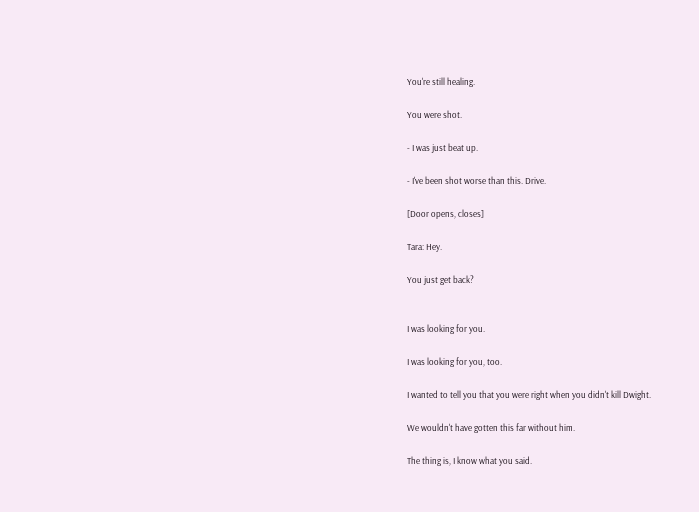You're still healing.

You were shot.

- I was just beat up.

- I've been shot worse than this. Drive.

[Door opens, closes]

Tara: Hey.

You just get back?


I was looking for you.

I was looking for you, too.

I wanted to tell you that you were right when you didn't kill Dwight.

We wouldn't have gotten this far without him.

The thing is, I know what you said.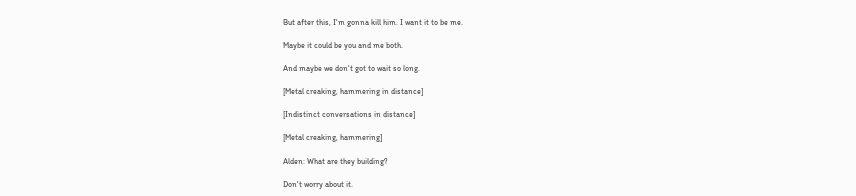But after this, I'm gonna kill him. I want it to be me.

Maybe it could be you and me both.

And maybe we don't got to wait so long.

[Metal creaking, hammering in distance]

[Indistinct conversations in distance]

[Metal creaking, hammering]

Alden: What are they building?

Don't worry about it.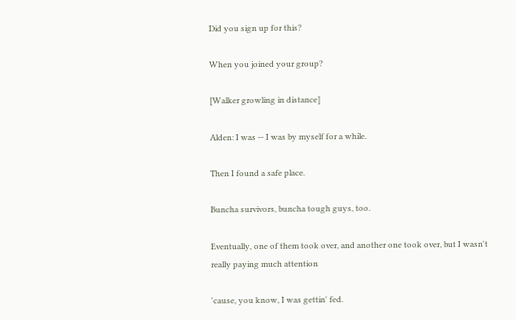Did you sign up for this?

When you joined your group?

[Walker growling in distance]

Alden: I was -- I was by myself for a while.

Then I found a safe place.

Buncha survivors, buncha tough guys, too.

Eventually, one of them took over, and another one took over, but I wasn't really paying much attention

'cause, you know, I was gettin' fed.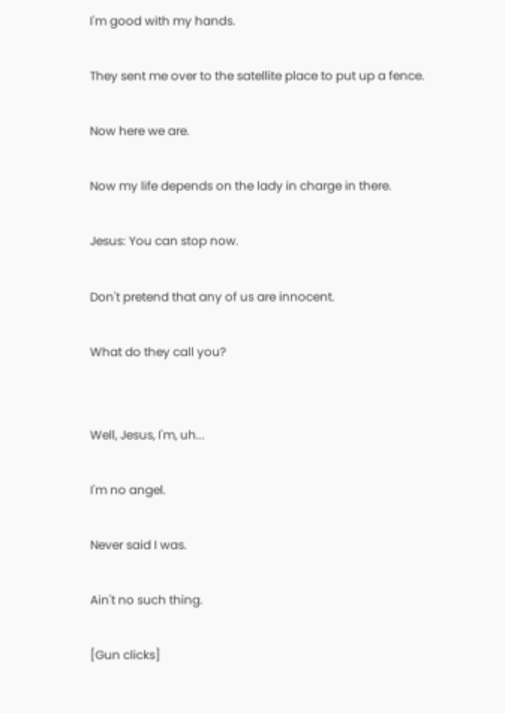I'm good with my hands.

They sent me over to the satellite place to put up a fence.

Now here we are.

Now my life depends on the lady in charge in there.

Jesus: You can stop now.

Don't pretend that any of us are innocent.

What do they call you?


Well, Jesus, I'm, uh...

I'm no angel.

Never said I was.

Ain't no such thing.

[Gun clicks]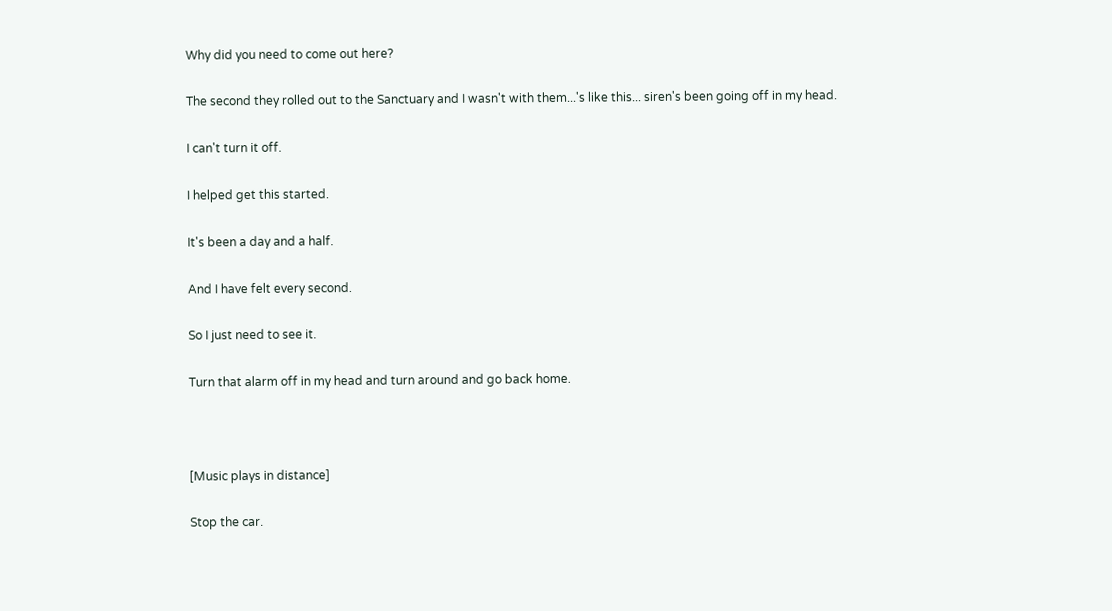Why did you need to come out here?

The second they rolled out to the Sanctuary and I wasn't with them...'s like this... siren's been going off in my head.

I can't turn it off.

I helped get this started.

It's been a day and a half.

And I have felt every second.

So I just need to see it.

Turn that alarm off in my head and turn around and go back home.



[Music plays in distance]

Stop the car.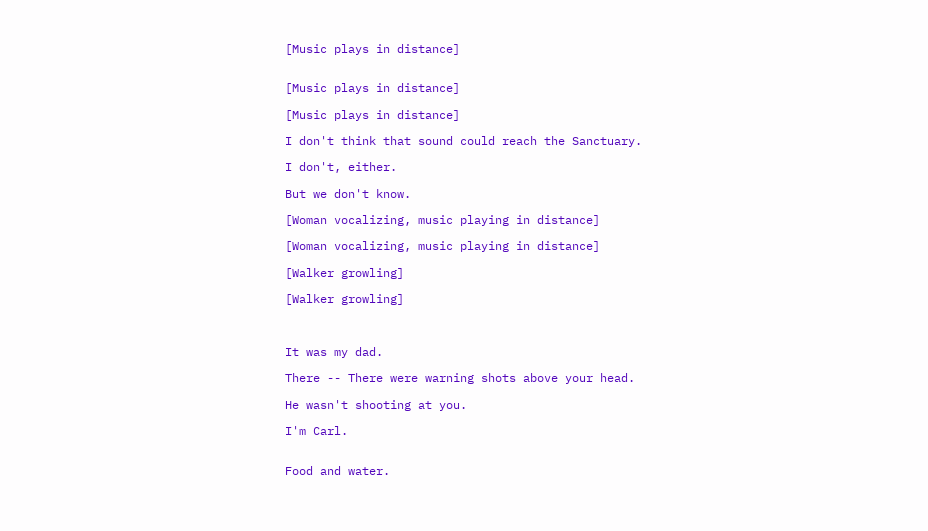[Music plays in distance]


[Music plays in distance]

[Music plays in distance]

I don't think that sound could reach the Sanctuary.

I don't, either.

But we don't know.

[Woman vocalizing, music playing in distance]

[Woman vocalizing, music playing in distance]

[Walker growling]

[Walker growling]



It was my dad.

There -- There were warning shots above your head.

He wasn't shooting at you.

I'm Carl.


Food and water.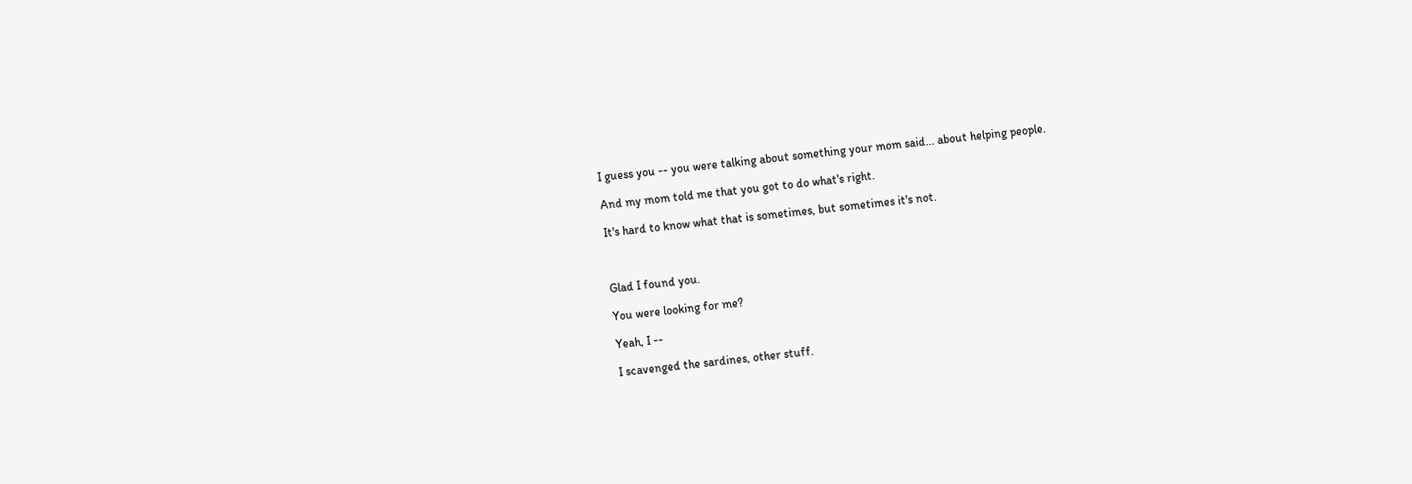I guess you -- you were talking about something your mom said... about helping people.

And my mom told me that you got to do what's right.

It's hard to know what that is sometimes, but sometimes it's not.



Glad I found you.

You were looking for me?

Yeah, I --

I scavenged the sardines, other stuff.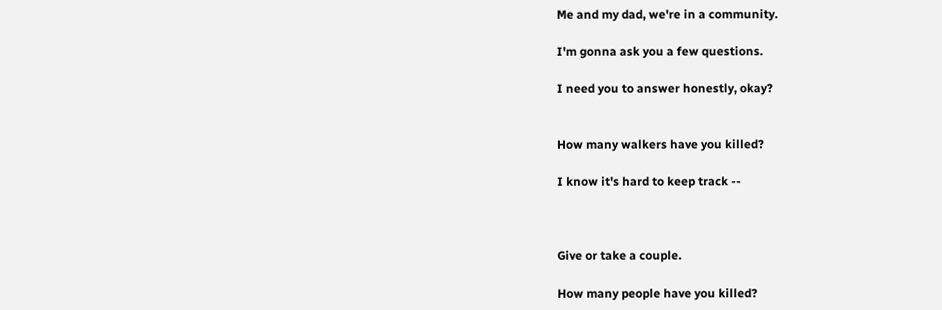Me and my dad, we're in a community.

I'm gonna ask you a few questions.

I need you to answer honestly, okay?


How many walkers have you killed?

I know it's hard to keep track --



Give or take a couple.

How many people have you killed?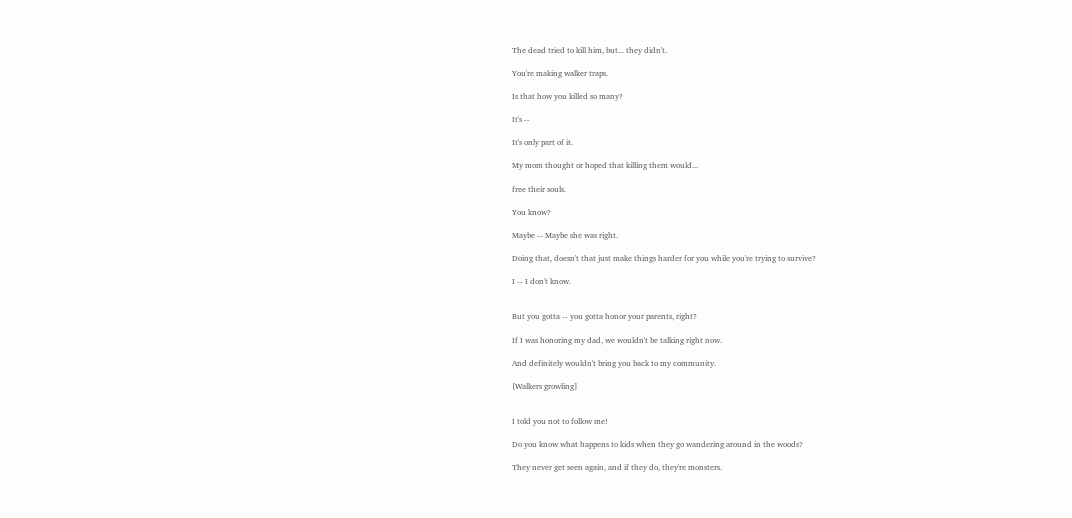The dead tried to kill him, but... they didn't.

You're making walker traps.

Is that how you killed so many?

It's --

It's only part of it.

My mom thought or hoped that killing them would...

free their souls.

You know?

Maybe -- Maybe she was right.

Doing that, doesn't that just make things harder for you while you're trying to survive?

I -- I don't know.


But you gotta -- you gotta honor your parents, right?

If I was honoring my dad, we wouldn't be talking right now.

And definitely wouldn't bring you back to my community.

[Walkers growling]


I told you not to follow me!

Do you know what happens to kids when they go wandering around in the woods?

They never get seen again, and if they do, they're monsters.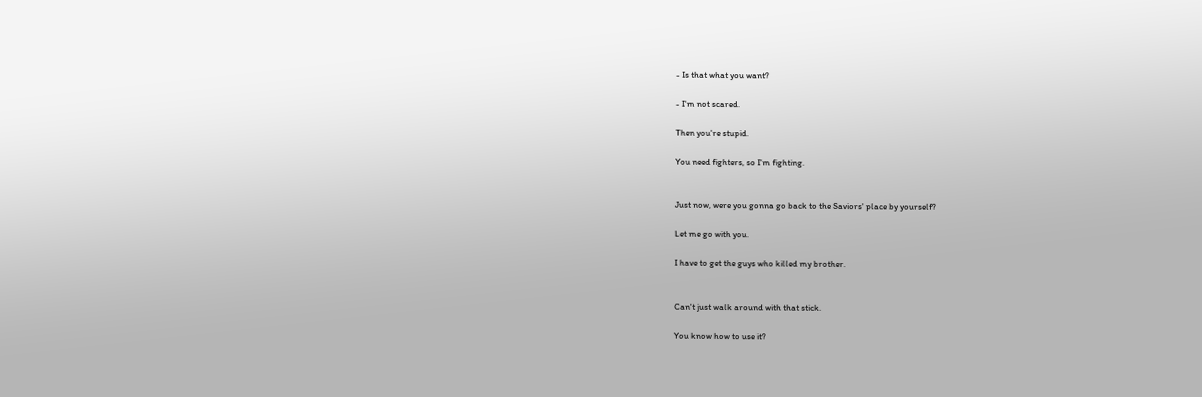- Is that what you want?

- I'm not scared.

Then you're stupid.

You need fighters, so I'm fighting.


Just now, were you gonna go back to the Saviors' place by yourself?

Let me go with you.

I have to get the guys who killed my brother.


Can't just walk around with that stick.

You know how to use it?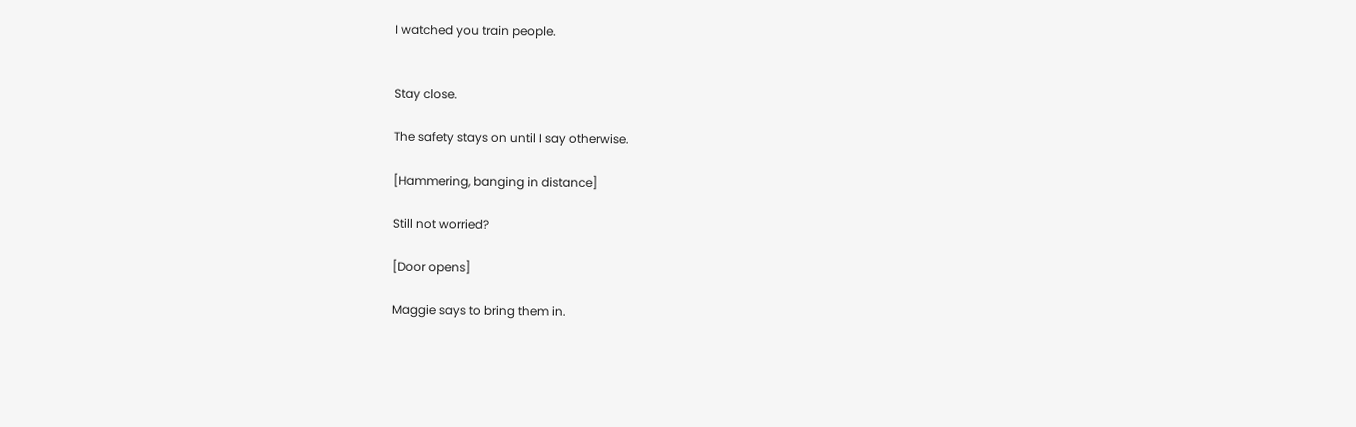I watched you train people.


Stay close.

The safety stays on until I say otherwise.

[Hammering, banging in distance]

Still not worried?

[Door opens]

Maggie says to bring them in.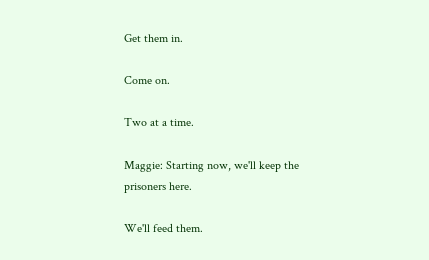Get them in.

Come on.

Two at a time.

Maggie: Starting now, we'll keep the prisoners here.

We'll feed them.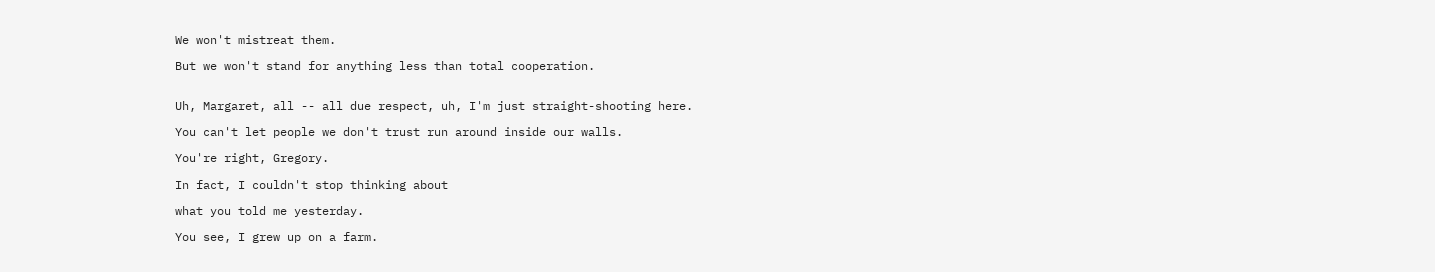We won't mistreat them.

But we won't stand for anything less than total cooperation.


Uh, Margaret, all -- all due respect, uh, I'm just straight-shooting here.

You can't let people we don't trust run around inside our walls.

You're right, Gregory.

In fact, I couldn't stop thinking about

what you told me yesterday.

You see, I grew up on a farm.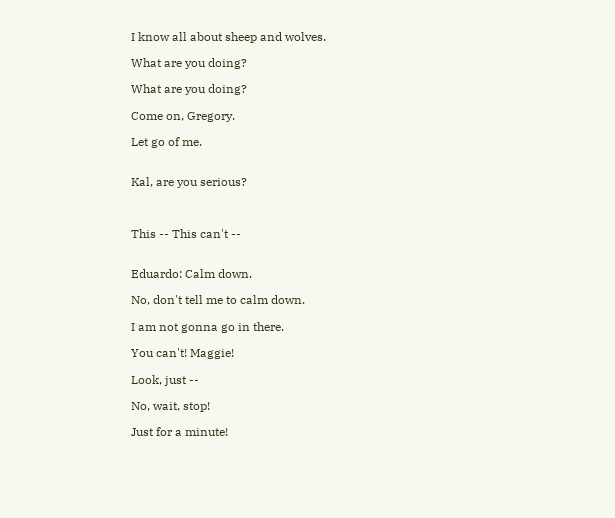I know all about sheep and wolves.

What are you doing?

What are you doing?

Come on, Gregory.

Let go of me.


Kal, are you serious?



This -- This can't --


Eduardo: Calm down.

No, don't tell me to calm down.

I am not gonna go in there.

You can't! Maggie!

Look, just --

No, wait, stop!

Just for a minute!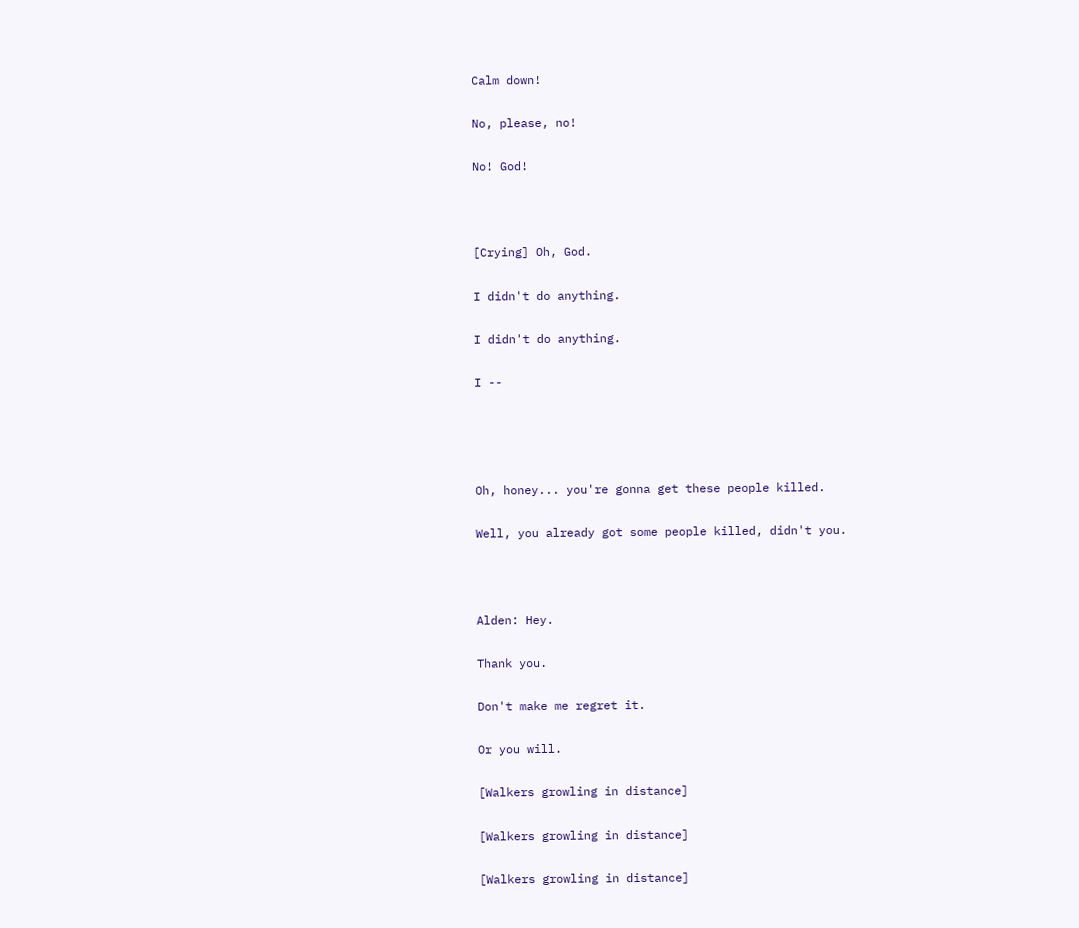Calm down!

No, please, no!

No! God!



[Crying] Oh, God.

I didn't do anything.

I didn't do anything.

I --




Oh, honey... you're gonna get these people killed.

Well, you already got some people killed, didn't you.



Alden: Hey.

Thank you.

Don't make me regret it.

Or you will.

[Walkers growling in distance]

[Walkers growling in distance]

[Walkers growling in distance]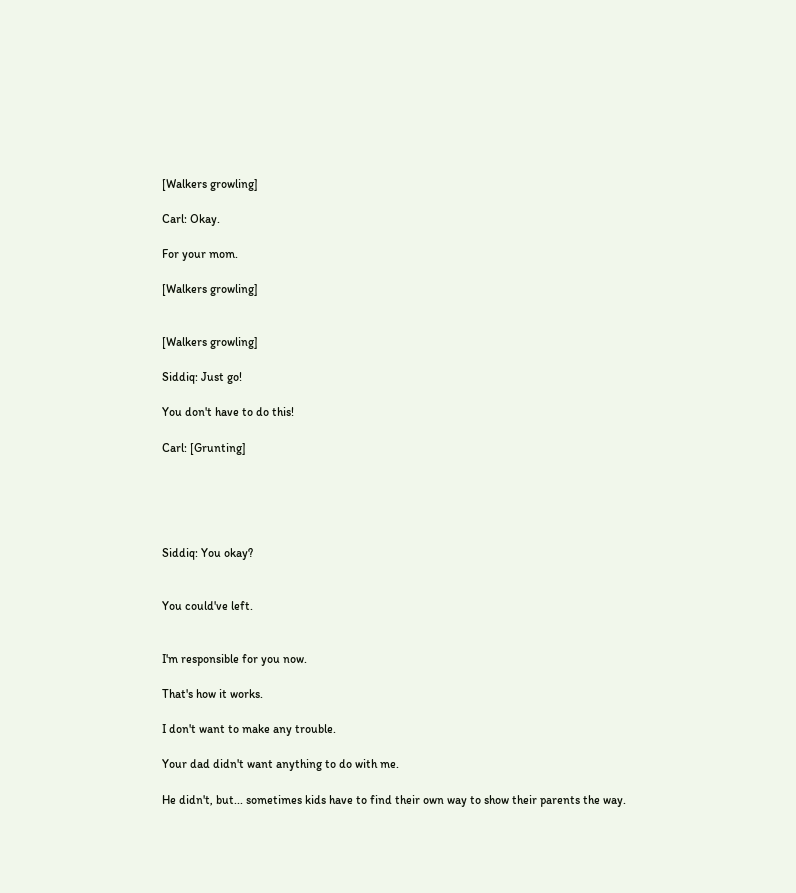[Walkers growling]

Carl: Okay.

For your mom.

[Walkers growling]


[Walkers growling]

Siddiq: Just go!

You don't have to do this!

Carl: [Grunting]





Siddiq: You okay?


You could've left.


I'm responsible for you now.

That's how it works.

I don't want to make any trouble.

Your dad didn't want anything to do with me.

He didn't, but... sometimes kids have to find their own way to show their parents the way.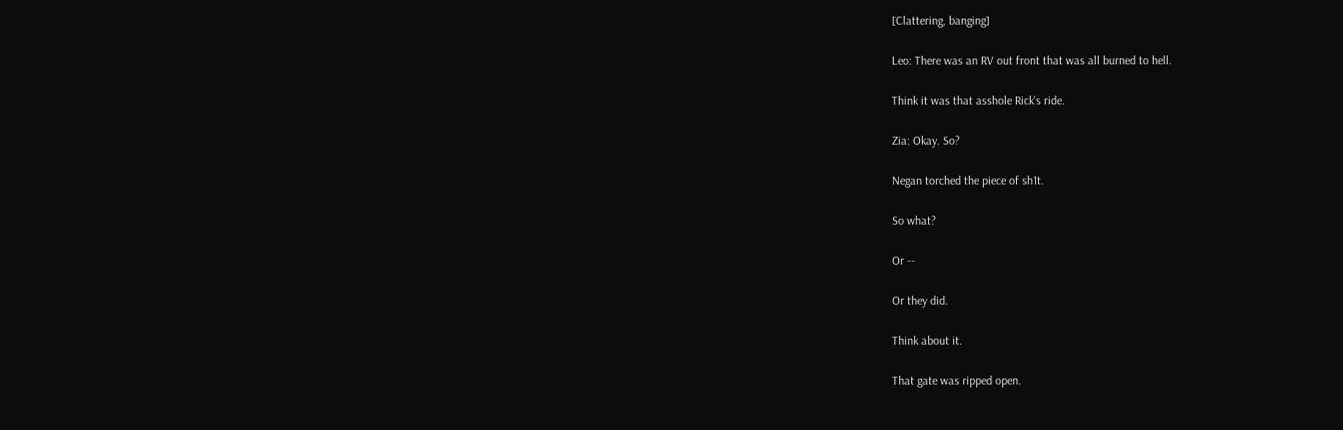[Clattering, banging]

Leo: There was an RV out front that was all burned to hell.

Think it was that asshole Rick's ride.

Zia: Okay. So?

Negan torched the piece of sh1t.

So what?

Or --

Or they did.

Think about it.

That gate was ripped open.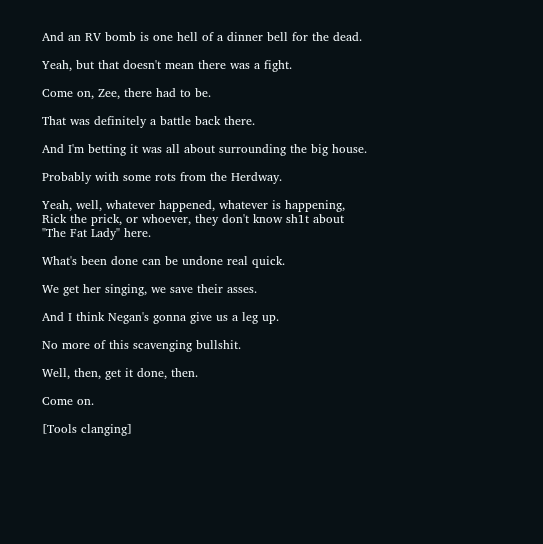And an RV bomb is one hell of a dinner bell for the dead.

Yeah, but that doesn't mean there was a fight.

Come on, Zee, there had to be.

That was definitely a battle back there.

And I'm betting it was all about surrounding the big house.

Probably with some rots from the Herdway.

Yeah, well, whatever happened, whatever is happening, Rick the prick, or whoever, they don't know sh1t about "The Fat Lady" here.

What's been done can be undone real quick.

We get her singing, we save their asses.

And I think Negan's gonna give us a leg up.

No more of this scavenging bullshit.

Well, then, get it done, then.

Come on.

[Tools clanging]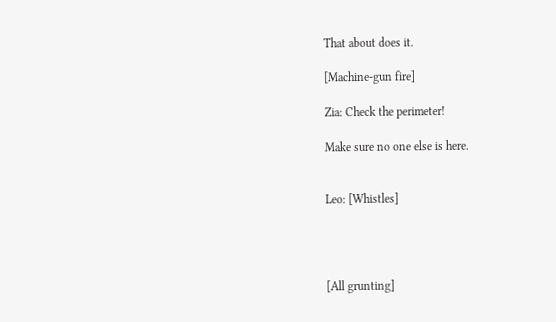That about does it.

[Machine-gun fire]

Zia: Check the perimeter!

Make sure no one else is here.


Leo: [Whistles]




[All grunting]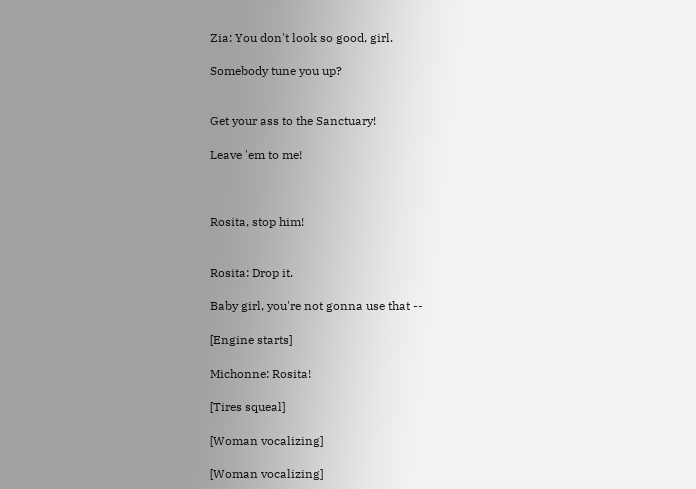Zia: You don't look so good, girl.

Somebody tune you up?


Get your ass to the Sanctuary!

Leave 'em to me!



Rosita, stop him!


Rosita: Drop it.

Baby girl, you're not gonna use that --

[Engine starts]

Michonne: Rosita!

[Tires squeal]

[Woman vocalizing]

[Woman vocalizing]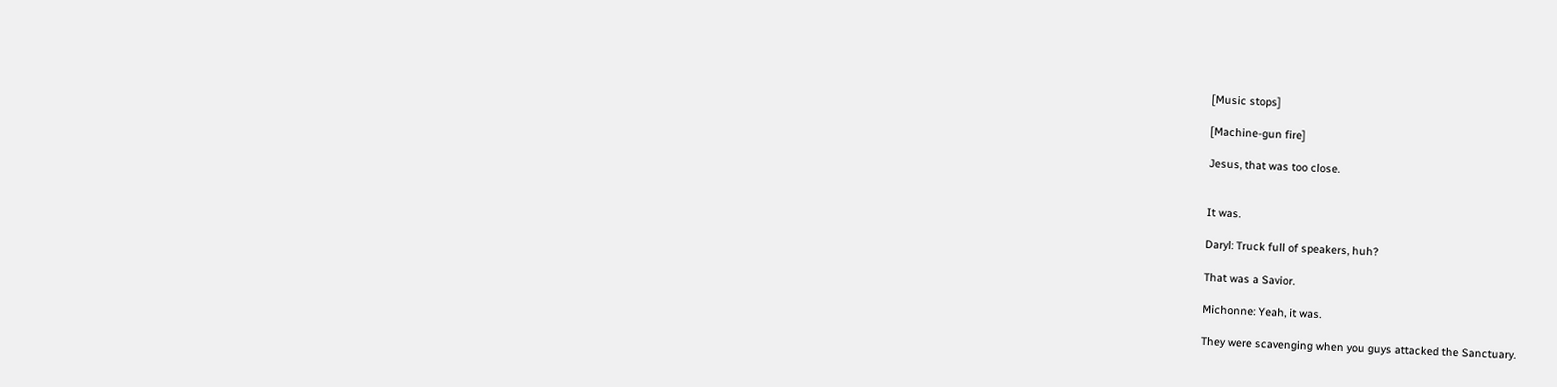[Music stops]

[Machine-gun fire]

Jesus, that was too close.


It was.

Daryl: Truck full of speakers, huh?

That was a Savior.

Michonne: Yeah, it was.

They were scavenging when you guys attacked the Sanctuary.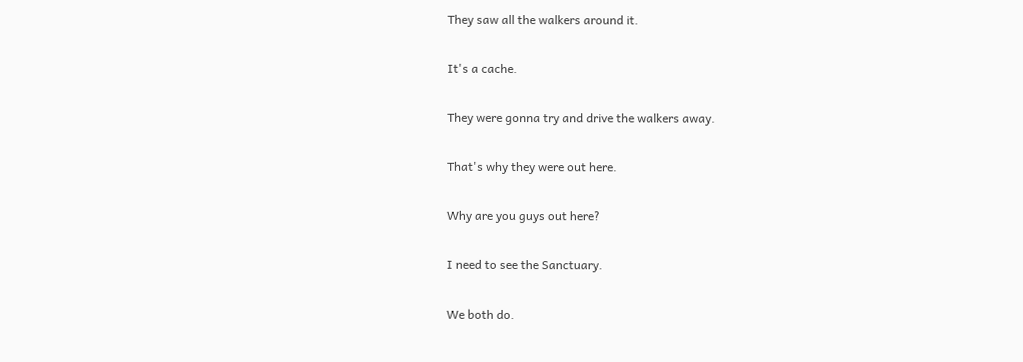They saw all the walkers around it.

It's a cache.

They were gonna try and drive the walkers away.

That's why they were out here.

Why are you guys out here?

I need to see the Sanctuary.

We both do.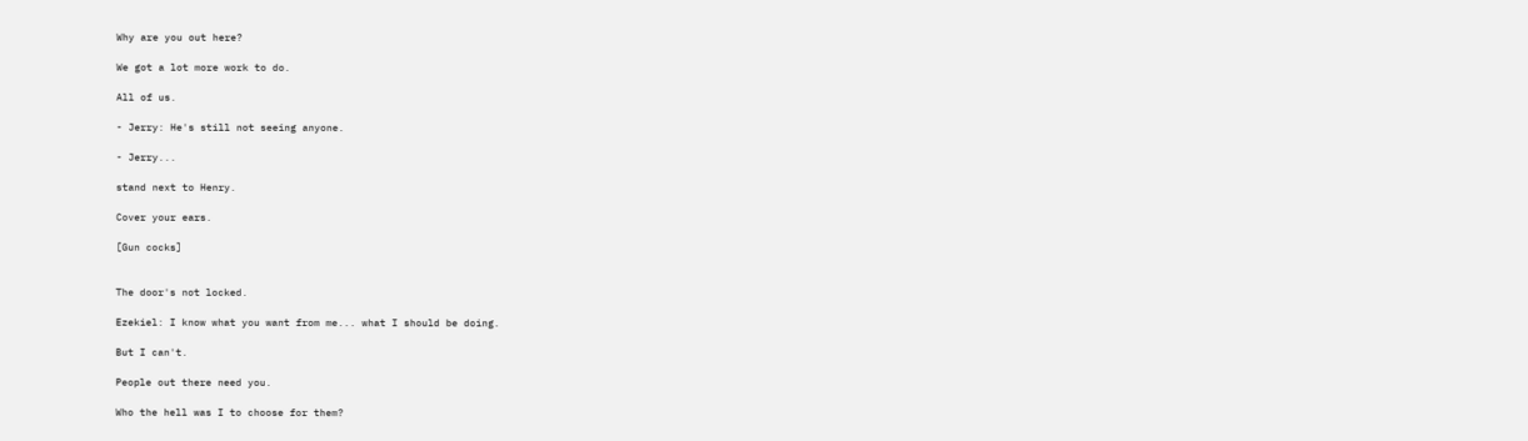Why are you out here?

We got a lot more work to do.

All of us.

- Jerry: He's still not seeing anyone.

- Jerry...

stand next to Henry.

Cover your ears.

[Gun cocks]


The door's not locked.

Ezekiel: I know what you want from me... what I should be doing.

But I can't.

People out there need you.

Who the hell was I to choose for them?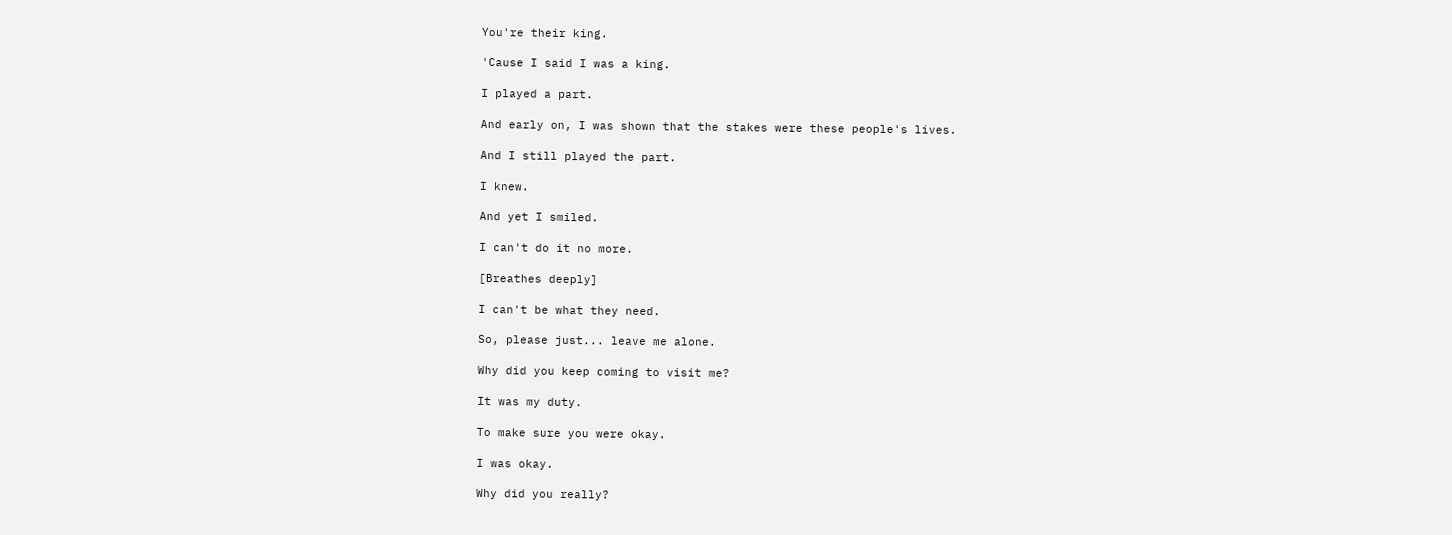You're their king.

'Cause I said I was a king.

I played a part.

And early on, I was shown that the stakes were these people's lives.

And I still played the part.

I knew.

And yet I smiled.

I can't do it no more.

[Breathes deeply]

I can't be what they need.

So, please just... leave me alone.

Why did you keep coming to visit me?

It was my duty.

To make sure you were okay.

I was okay.

Why did you really?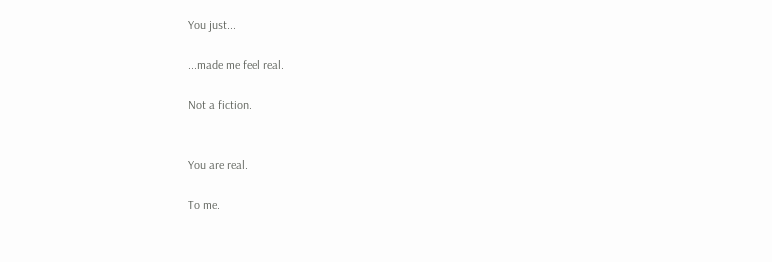You just...

...made me feel real.

Not a fiction.


You are real.

To me.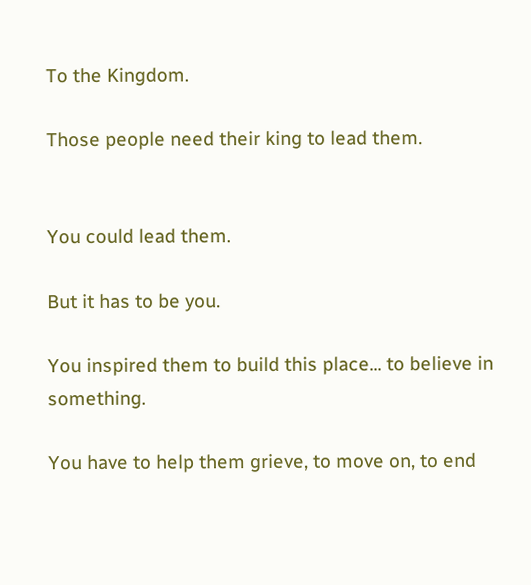To the Kingdom.

Those people need their king to lead them.


You could lead them.

But it has to be you.

You inspired them to build this place... to believe in something.

You have to help them grieve, to move on, to end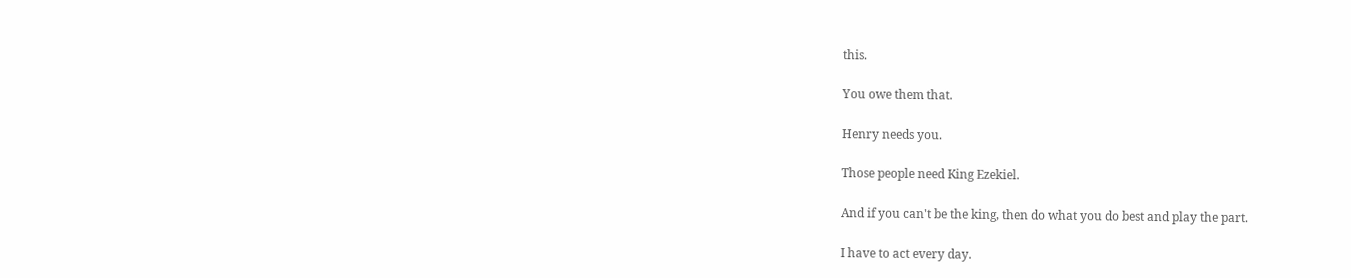this.

You owe them that.

Henry needs you.

Those people need King Ezekiel.

And if you can't be the king, then do what you do best and play the part.

I have to act every day.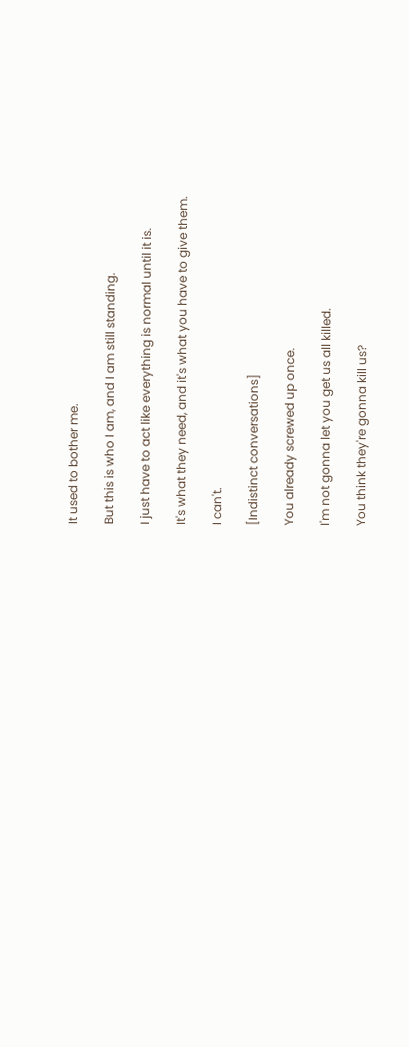It used to bother me.

But this is who I am, and I am still standing.

I just have to act like everything is normal until it is.

It's what they need, and it's what you have to give them.

I can't.

[Indistinct conversations]

You already screwed up once.

I'm not gonna let you get us all killed.

You think they're gonna kill us?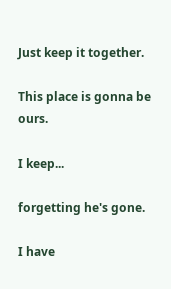Just keep it together.

This place is gonna be ours.

I keep...

forgetting he's gone.

I have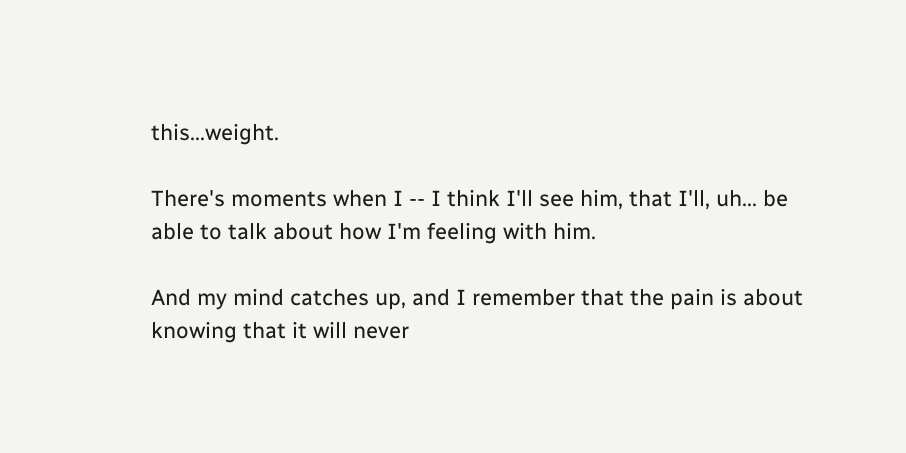this...weight.

There's moments when I -- I think I'll see him, that I'll, uh... be able to talk about how I'm feeling with him.

And my mind catches up, and I remember that the pain is about knowing that it will never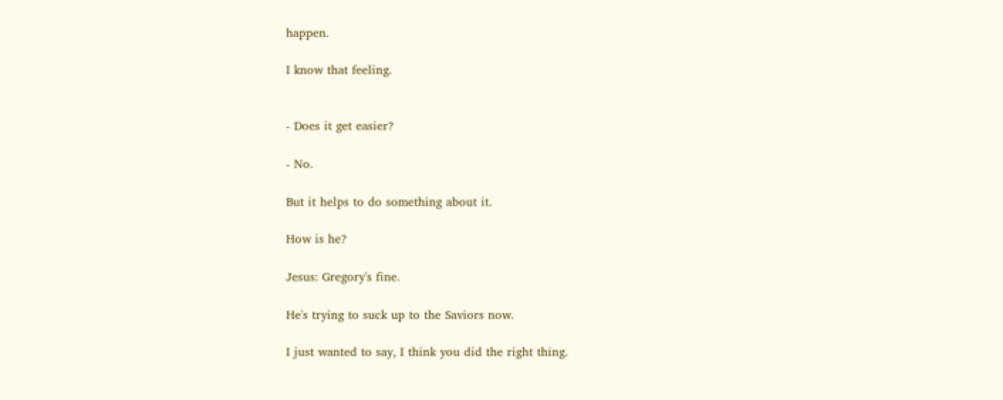happen.

I know that feeling.


- Does it get easier?

- No.

But it helps to do something about it.

How is he?

Jesus: Gregory's fine.

He's trying to suck up to the Saviors now.

I just wanted to say, I think you did the right thing.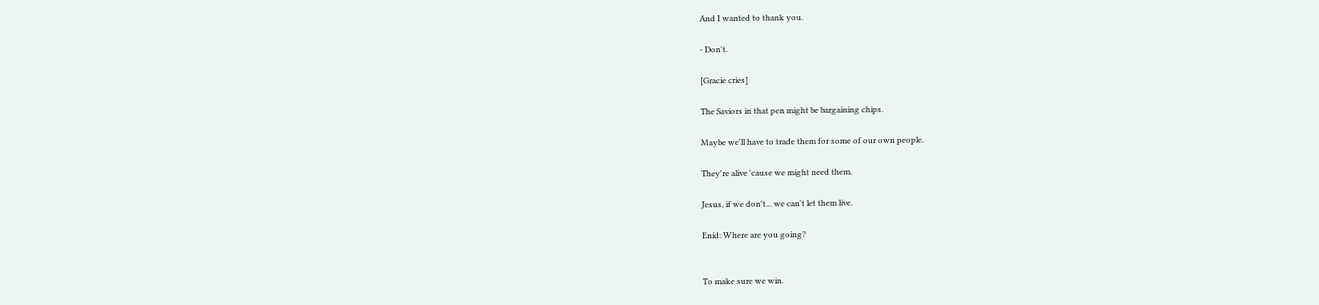And I wanted to thank you.

- Don't.

[Gracie cries]

The Saviors in that pen might be bargaining chips.

Maybe we'll have to trade them for some of our own people.

They're alive 'cause we might need them.

Jesus, if we don't... we can't let them live.

Enid: Where are you going?


To make sure we win.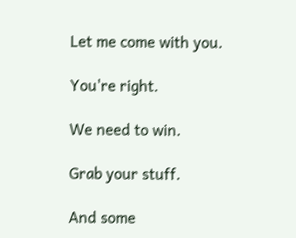Let me come with you.

You're right.

We need to win.

Grab your stuff.

And some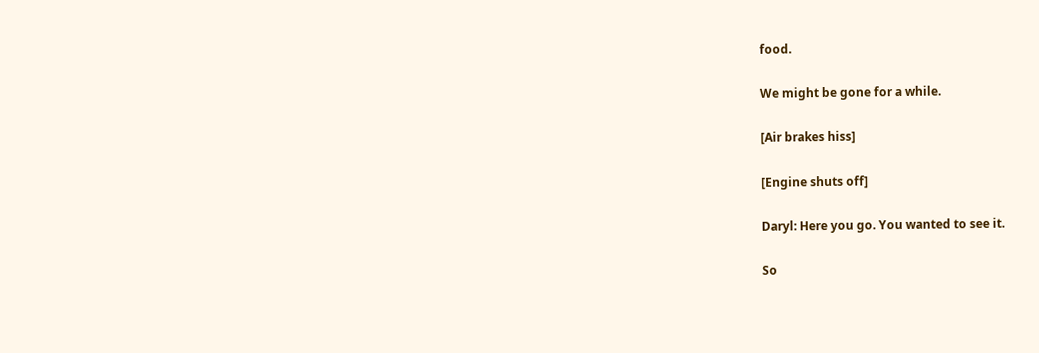food.

We might be gone for a while.

[Air brakes hiss]

[Engine shuts off]

Daryl: Here you go. You wanted to see it.

So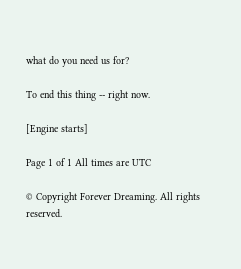what do you need us for?

To end this thing -- right now.

[Engine starts]

Page 1 of 1 All times are UTC

© Copyright Forever Dreaming. All rights reserved.